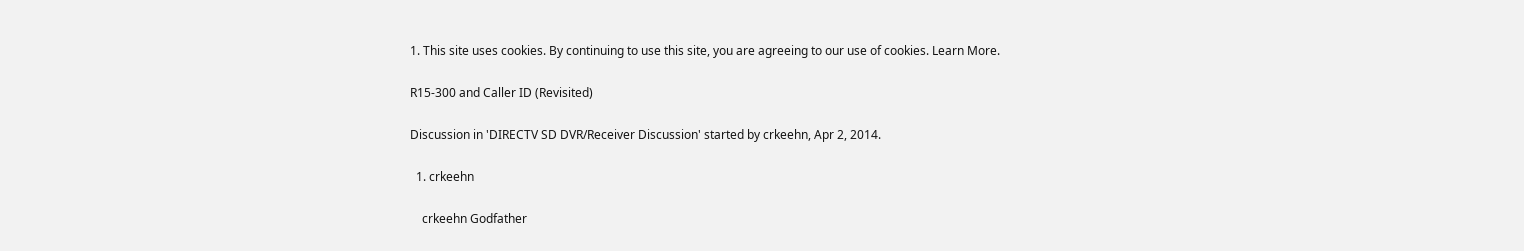1. This site uses cookies. By continuing to use this site, you are agreeing to our use of cookies. Learn More.

R15-300 and Caller ID (Revisited)

Discussion in 'DIRECTV SD DVR/Receiver Discussion' started by crkeehn, Apr 2, 2014.

  1. crkeehn

    crkeehn Godfather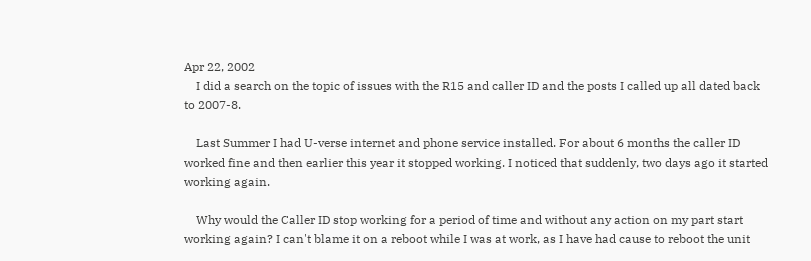Apr 22, 2002
    I did a search on the topic of issues with the R15 and caller ID and the posts I called up all dated back to 2007-8.

    Last Summer I had U-verse internet and phone service installed. For about 6 months the caller ID worked fine and then earlier this year it stopped working. I noticed that suddenly, two days ago it started working again.

    Why would the Caller ID stop working for a period of time and without any action on my part start working again? I can't blame it on a reboot while I was at work, as I have had cause to reboot the unit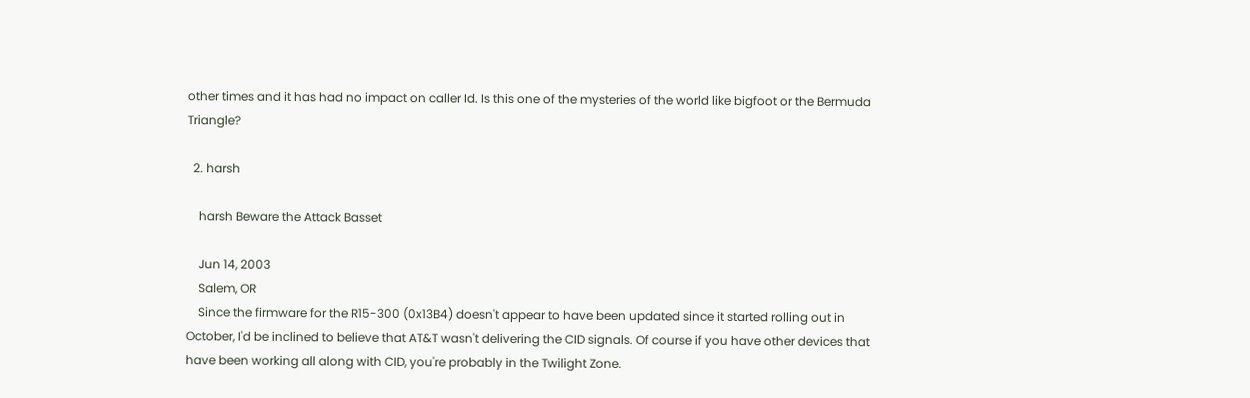other times and it has had no impact on caller Id. Is this one of the mysteries of the world like bigfoot or the Bermuda Triangle?

  2. harsh

    harsh Beware the Attack Basset

    Jun 14, 2003
    Salem, OR
    Since the firmware for the R15-300 (0x13B4) doesn't appear to have been updated since it started rolling out in October, I'd be inclined to believe that AT&T wasn't delivering the CID signals. Of course if you have other devices that have been working all along with CID, you're probably in the Twilight Zone.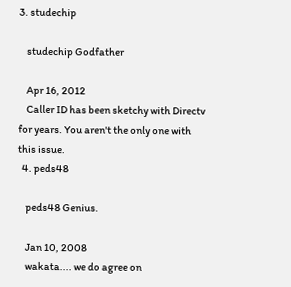3. studechip

    studechip Godfather

    Apr 16, 2012
    Caller ID has been sketchy with Directv for years. You aren't the only one with this issue.
  4. peds48

    peds48 Genius.

    Jan 10, 2008
    wakata.... we do agree on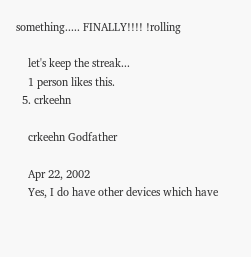something..... FINALLY!!!! !rolling

    let's keep the streak...
    1 person likes this.
  5. crkeehn

    crkeehn Godfather

    Apr 22, 2002
    Yes, I do have other devices which have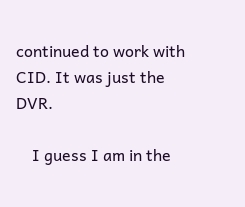continued to work with CID. It was just the DVR.

    I guess I am in the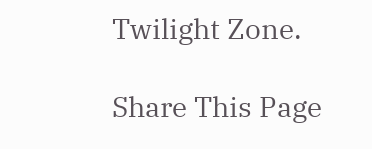Twilight Zone.

Share This Page